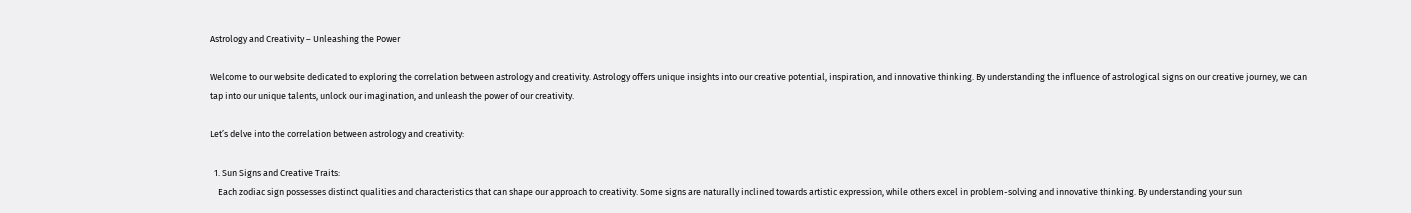Astrology and Creativity – Unleashing the Power

Welcome to our website dedicated to exploring the correlation between astrology and creativity. Astrology offers unique insights into our creative potential, inspiration, and innovative thinking. By understanding the influence of astrological signs on our creative journey, we can tap into our unique talents, unlock our imagination, and unleash the power of our creativity.

Let’s delve into the correlation between astrology and creativity:

  1. Sun Signs and Creative Traits:
    Each zodiac sign possesses distinct qualities and characteristics that can shape our approach to creativity. Some signs are naturally inclined towards artistic expression, while others excel in problem-solving and innovative thinking. By understanding your sun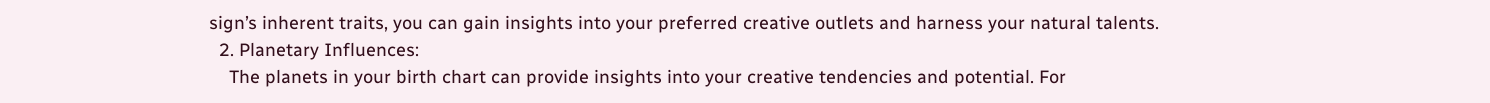sign’s inherent traits, you can gain insights into your preferred creative outlets and harness your natural talents.
  2. Planetary Influences:
    The planets in your birth chart can provide insights into your creative tendencies and potential. For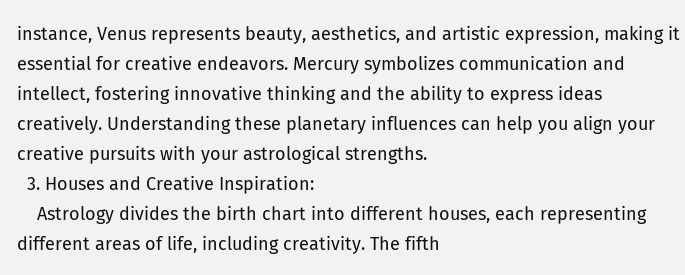instance, Venus represents beauty, aesthetics, and artistic expression, making it essential for creative endeavors. Mercury symbolizes communication and intellect, fostering innovative thinking and the ability to express ideas creatively. Understanding these planetary influences can help you align your creative pursuits with your astrological strengths.
  3. Houses and Creative Inspiration:
    Astrology divides the birth chart into different houses, each representing different areas of life, including creativity. The fifth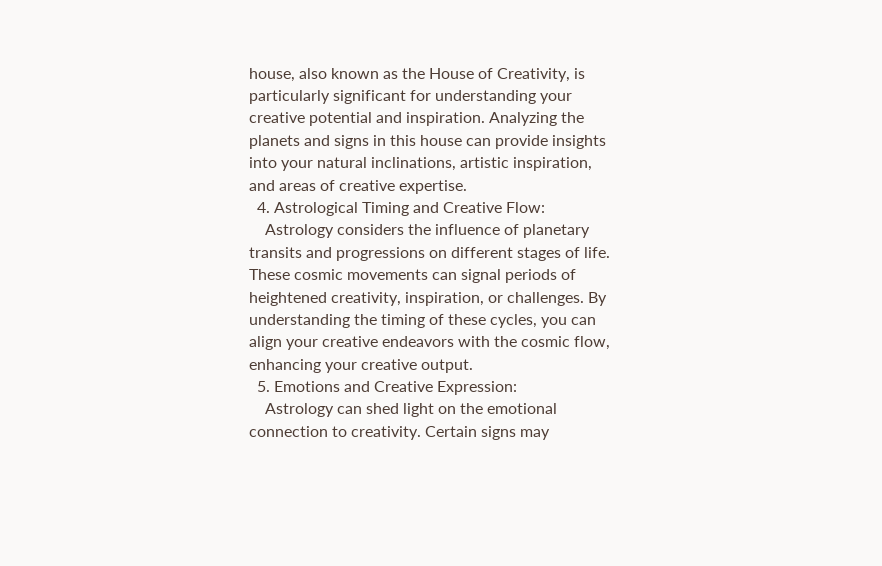house, also known as the House of Creativity, is particularly significant for understanding your creative potential and inspiration. Analyzing the planets and signs in this house can provide insights into your natural inclinations, artistic inspiration, and areas of creative expertise.
  4. Astrological Timing and Creative Flow:
    Astrology considers the influence of planetary transits and progressions on different stages of life. These cosmic movements can signal periods of heightened creativity, inspiration, or challenges. By understanding the timing of these cycles, you can align your creative endeavors with the cosmic flow, enhancing your creative output.
  5. Emotions and Creative Expression:
    Astrology can shed light on the emotional connection to creativity. Certain signs may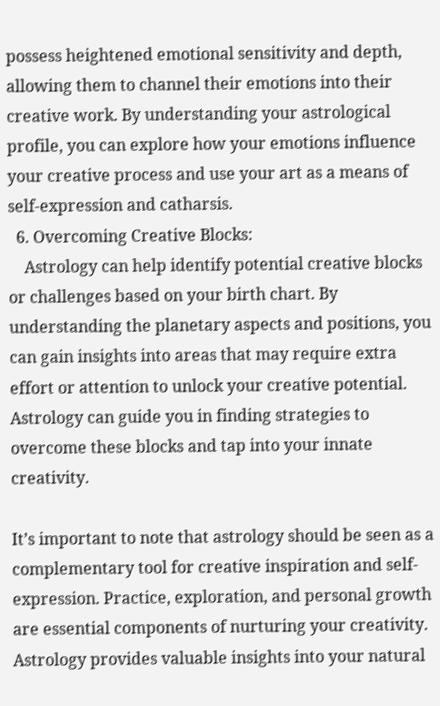possess heightened emotional sensitivity and depth, allowing them to channel their emotions into their creative work. By understanding your astrological profile, you can explore how your emotions influence your creative process and use your art as a means of self-expression and catharsis.
  6. Overcoming Creative Blocks:
    Astrology can help identify potential creative blocks or challenges based on your birth chart. By understanding the planetary aspects and positions, you can gain insights into areas that may require extra effort or attention to unlock your creative potential. Astrology can guide you in finding strategies to overcome these blocks and tap into your innate creativity.

It’s important to note that astrology should be seen as a complementary tool for creative inspiration and self-expression. Practice, exploration, and personal growth are essential components of nurturing your creativity. Astrology provides valuable insights into your natural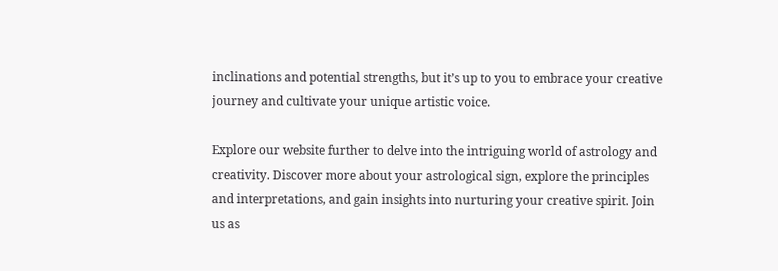inclinations and potential strengths, but it’s up to you to embrace your creative journey and cultivate your unique artistic voice.

Explore our website further to delve into the intriguing world of astrology and creativity. Discover more about your astrological sign, explore the principles and interpretations, and gain insights into nurturing your creative spirit. Join us as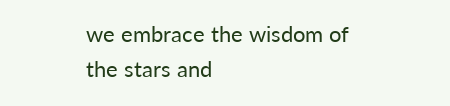we embrace the wisdom of the stars and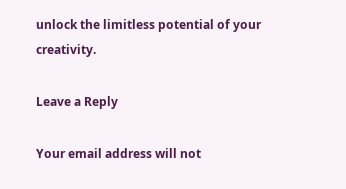unlock the limitless potential of your creativity.

Leave a Reply

Your email address will not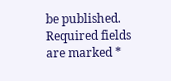be published. Required fields are marked *